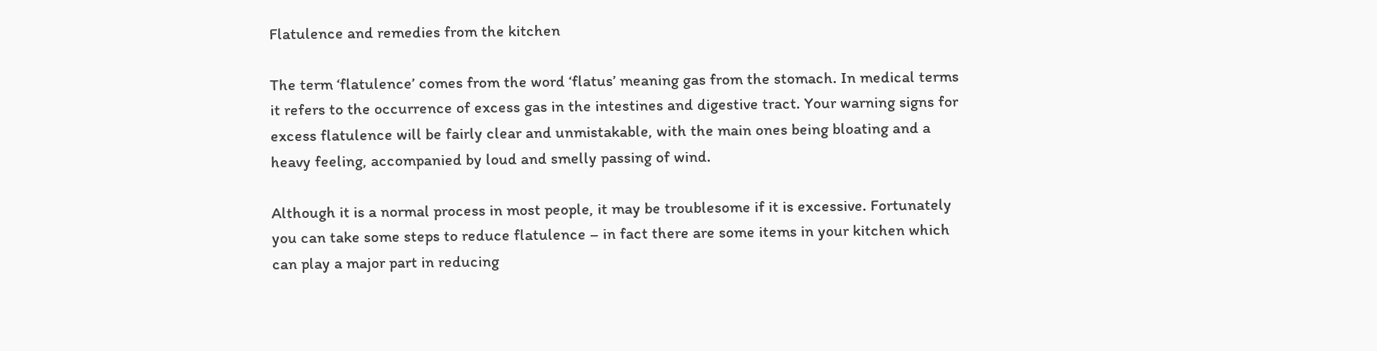Flatulence and remedies from the kitchen

The term ‘flatulence’ comes from the word ‘flatus’ meaning gas from the stomach. In medical terms it refers to the occurrence of excess gas in the intestines and digestive tract. Your warning signs for excess flatulence will be fairly clear and unmistakable, with the main ones being bloating and a heavy feeling, accompanied by loud and smelly passing of wind.

Although it is a normal process in most people, it may be troublesome if it is excessive. Fortunately you can take some steps to reduce flatulence – in fact there are some items in your kitchen which can play a major part in reducing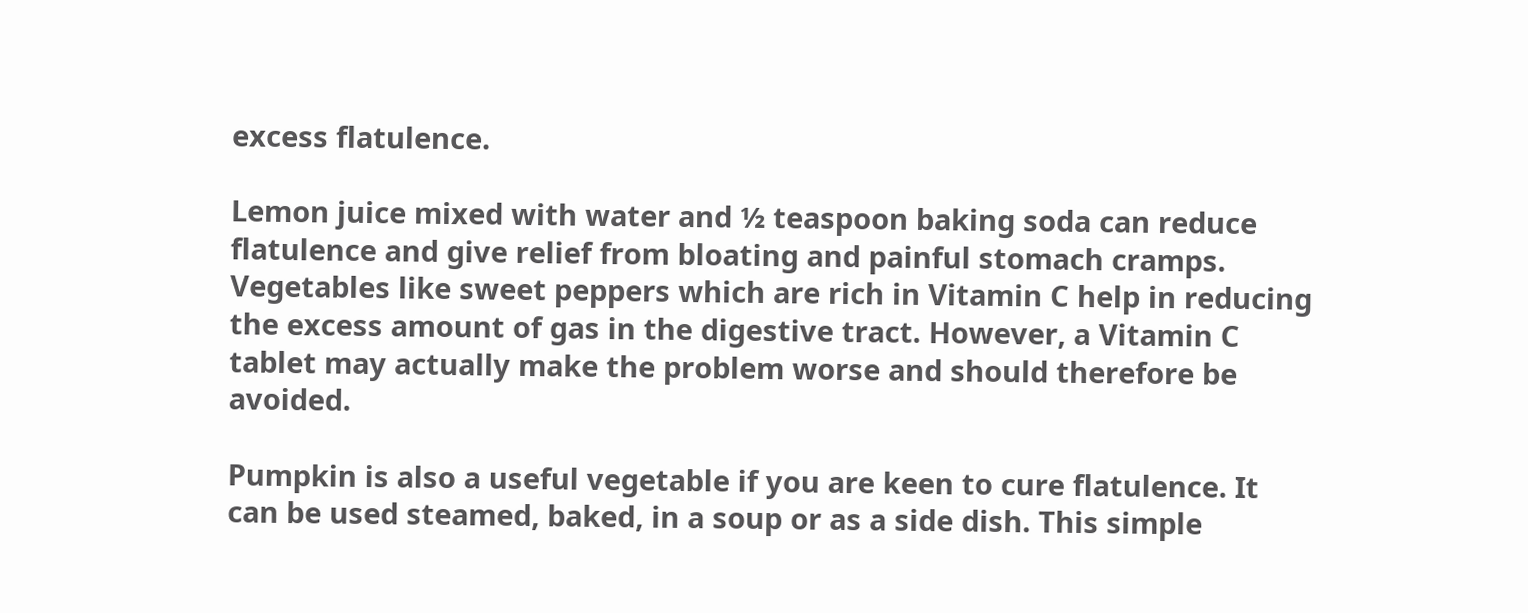excess flatulence.

Lemon juice mixed with water and ½ teaspoon baking soda can reduce flatulence and give relief from bloating and painful stomach cramps. Vegetables like sweet peppers which are rich in Vitamin C help in reducing the excess amount of gas in the digestive tract. However, a Vitamin C tablet may actually make the problem worse and should therefore be avoided.

Pumpkin is also a useful vegetable if you are keen to cure flatulence. It can be used steamed, baked, in a soup or as a side dish. This simple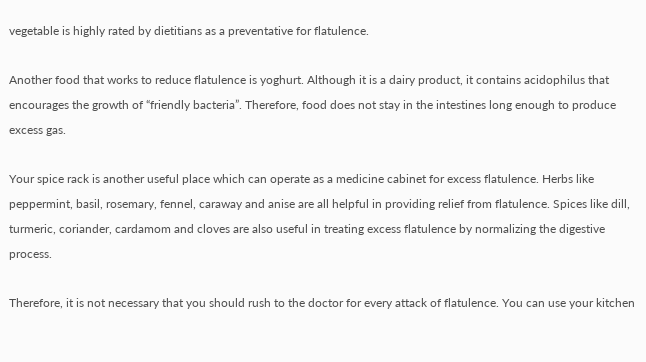vegetable is highly rated by dietitians as a preventative for flatulence.

Another food that works to reduce flatulence is yoghurt. Although it is a dairy product, it contains acidophilus that encourages the growth of “friendly bacteria”. Therefore, food does not stay in the intestines long enough to produce excess gas.

Your spice rack is another useful place which can operate as a medicine cabinet for excess flatulence. Herbs like peppermint, basil, rosemary, fennel, caraway and anise are all helpful in providing relief from flatulence. Spices like dill, turmeric, coriander, cardamom and cloves are also useful in treating excess flatulence by normalizing the digestive process.

Therefore, it is not necessary that you should rush to the doctor for every attack of flatulence. You can use your kitchen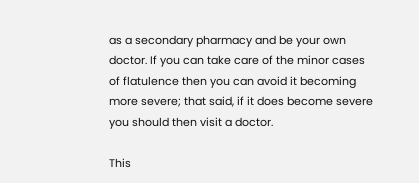as a secondary pharmacy and be your own doctor. If you can take care of the minor cases of flatulence then you can avoid it becoming more severe; that said, if it does become severe you should then visit a doctor.

This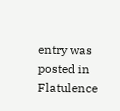entry was posted in Flatulence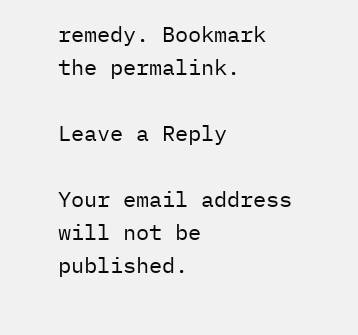remedy. Bookmark the permalink.

Leave a Reply

Your email address will not be published.